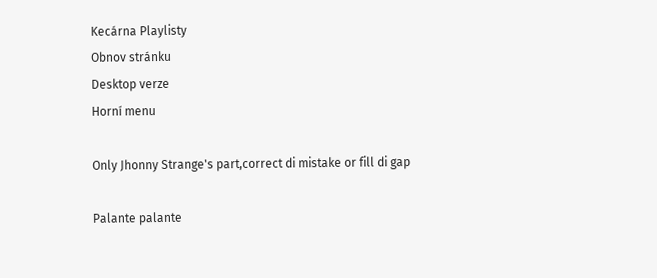Kecárna Playlisty
Obnov stránku
Desktop verze
Horní menu

Only Jhonny Strange's part,correct di mistake or fill di gap

Palante palante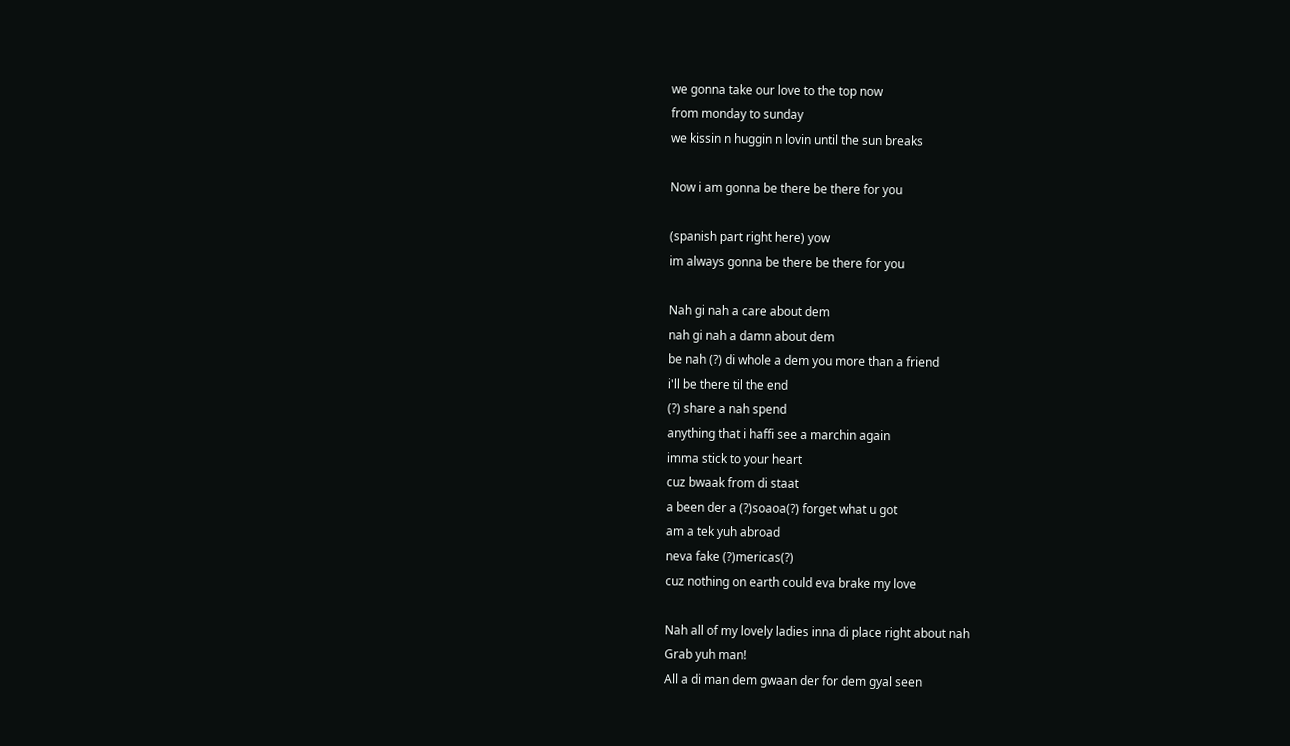we gonna take our love to the top now
from monday to sunday
we kissin n huggin n lovin until the sun breaks

Now i am gonna be there be there for you

(spanish part right here) yow
im always gonna be there be there for you

Nah gi nah a care about dem
nah gi nah a damn about dem
be nah (?) di whole a dem you more than a friend
i'll be there til the end
(?) share a nah spend
anything that i haffi see a marchin again
imma stick to your heart
cuz bwaak from di staat
a been der a (?)soaoa(?) forget what u got
am a tek yuh abroad
neva fake (?)mericas(?)
cuz nothing on earth could eva brake my love

Nah all of my lovely ladies inna di place right about nah
Grab yuh man!
All a di man dem gwaan der for dem gyal seen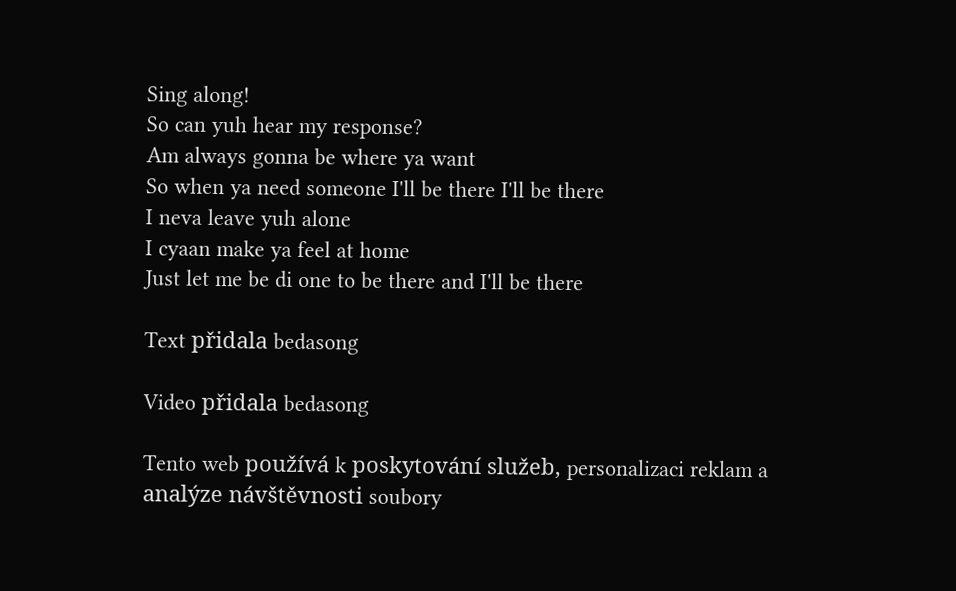Sing along!
So can yuh hear my response?
Am always gonna be where ya want
So when ya need someone I'll be there I'll be there
I neva leave yuh alone
I cyaan make ya feel at home
Just let me be di one to be there and I'll be there

Text přidala bedasong

Video přidala bedasong

Tento web používá k poskytování služeb, personalizaci reklam a analýze návštěvnosti soubory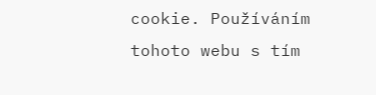cookie. Používáním tohoto webu s tím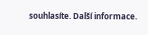souhlasíte. Další informace.